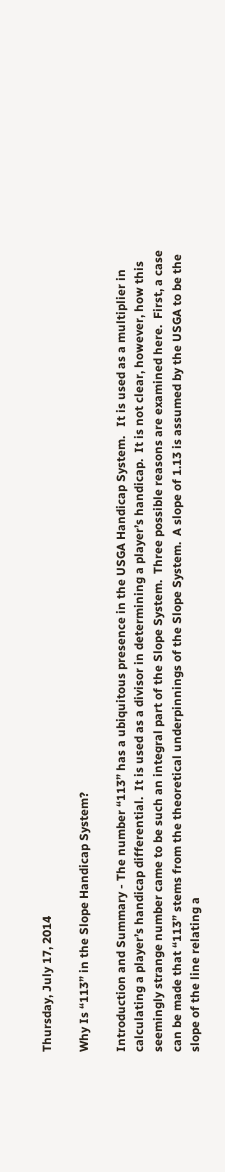Thursday, July 17, 2014

Why Is “113” in the Slope Handicap System?

Introduction and Summary - The number “113” has a ubiquitous presence in the USGA Handicap System.   It is used as a multiplier in calculating a player’s handicap differential.  It is used as a divisor in determining a player’s handicap.  It is not clear, however, how this seemingly strange number came to be such an integral part of the Slope System.  Three possible reasons are examined here.  First, a case can be made that “113” stems from the theoretical underpinnings of the Slope System.  A slope of 1.13 is assumed by the USGA to be the slope of the line relating a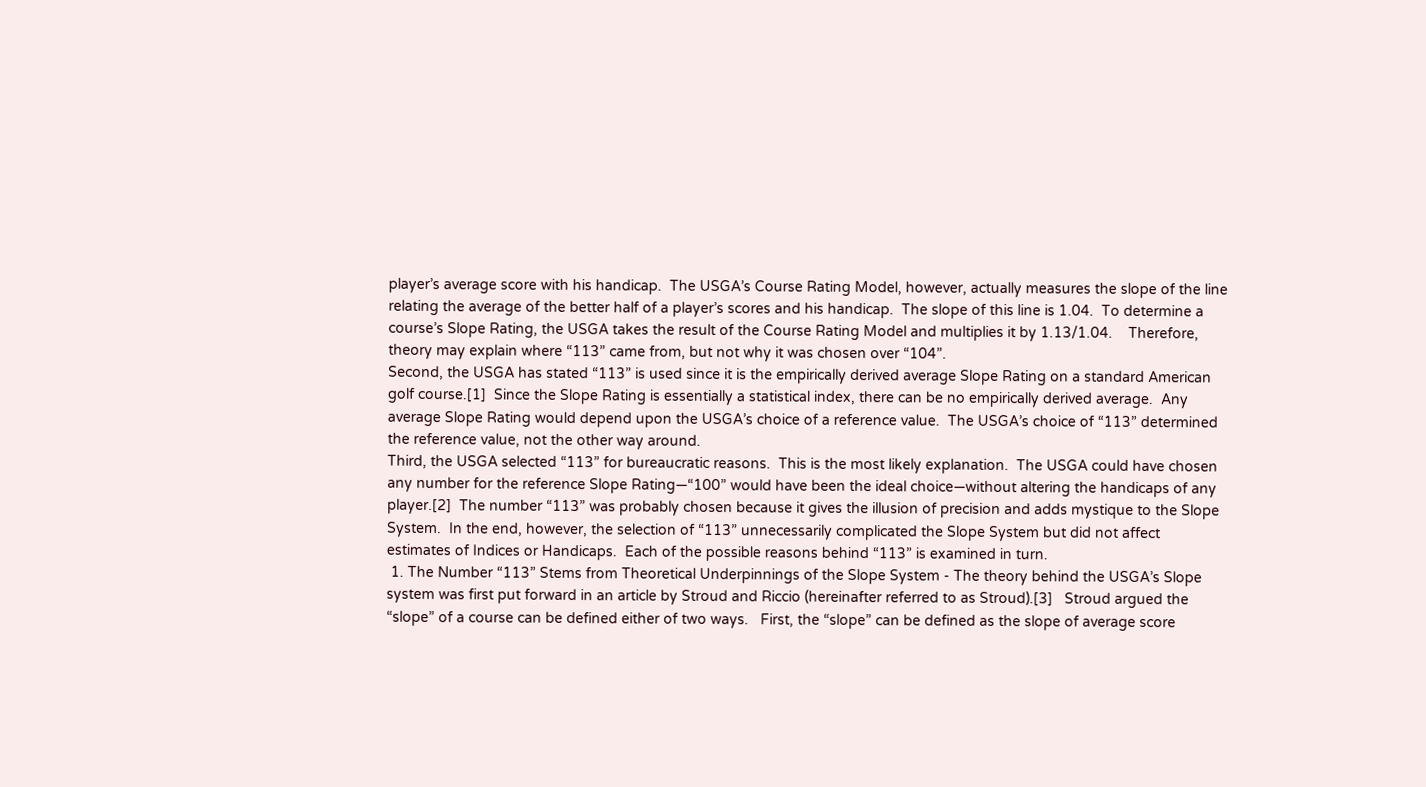player’s average score with his handicap.  The USGA’s Course Rating Model, however, actually measures the slope of the line relating the average of the better half of a player’s scores and his handicap.  The slope of this line is 1.04.  To determine a course’s Slope Rating, the USGA takes the result of the Course Rating Model and multiplies it by 1.13/1.04.    Therefore, theory may explain where “113” came from, but not why it was chosen over “104”.
Second, the USGA has stated “113” is used since it is the empirically derived average Slope Rating on a standard American golf course.[1]  Since the Slope Rating is essentially a statistical index, there can be no empirically derived average.  Any average Slope Rating would depend upon the USGA’s choice of a reference value.  The USGA’s choice of “113” determined the reference value, not the other way around.
Third, the USGA selected “113” for bureaucratic reasons.  This is the most likely explanation.  The USGA could have chosen any number for the reference Slope Rating—“100” would have been the ideal choice—without altering the handicaps of any player.[2]  The number “113” was probably chosen because it gives the illusion of precision and adds mystique to the Slope System.  In the end, however, the selection of “113” unnecessarily complicated the Slope System but did not affect estimates of Indices or Handicaps.  Each of the possible reasons behind “113” is examined in turn.
 1. The Number “113” Stems from Theoretical Underpinnings of the Slope System - The theory behind the USGA’s Slope system was first put forward in an article by Stroud and Riccio (hereinafter referred to as Stroud).[3]   Stroud argued the “slope” of a course can be defined either of two ways.   First, the “slope” can be defined as the slope of average score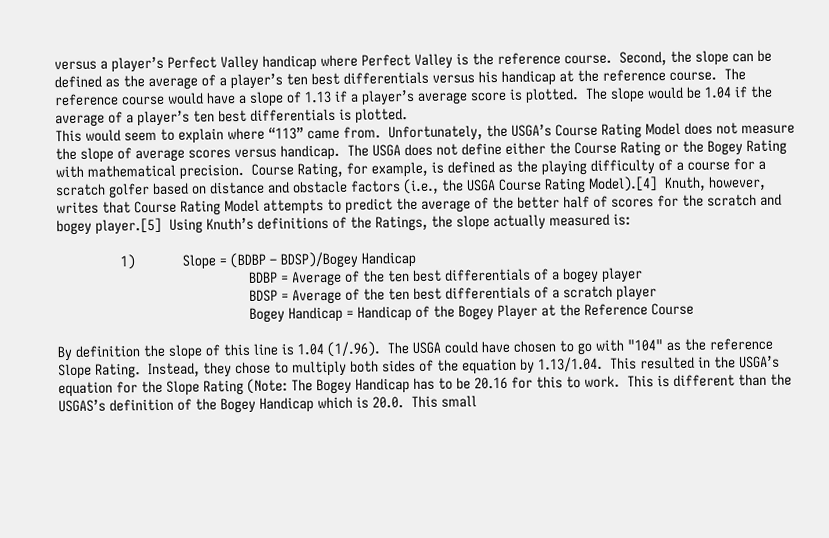versus a player’s Perfect Valley handicap where Perfect Valley is the reference course.  Second, the slope can be defined as the average of a player’s ten best differentials versus his handicap at the reference course.  The reference course would have a slope of 1.13 if a player’s average score is plotted.  The slope would be 1.04 if the average of a player’s ten best differentials is plotted.
This would seem to explain where “113” came from.  Unfortunately, the USGA’s Course Rating Model does not measure the slope of average scores versus handicap.  The USGA does not define either the Course Rating or the Bogey Rating with mathematical precision.  Course Rating, for example, is defined as the playing difficulty of a course for a scratch golfer based on distance and obstacle factors (i.e., the USGA Course Rating Model).[4]  Knuth, however, writes that Course Rating Model attempts to predict the average of the better half of scores for the scratch and bogey player.[5]  Using Knuth’s definitions of the Ratings, the slope actually measured is:

                1)            Slope = (BDBP – BDSP)/Bogey Handicap
                                                BDBP = Average of the ten best differentials of a bogey player
                                                BDSP = Average of the ten best differentials of a scratch player
                                                Bogey Handicap = Handicap of the Bogey Player at the Reference Course

By definition the slope of this line is 1.04 (1/.96).  The USGA could have chosen to go with "104" as the reference Slope Rating.  Instead, they chose to multiply both sides of the equation by 1.13/1.04.  This resulted in the USGA’s equation for the Slope Rating (Note: The Bogey Handicap has to be 20.16 for this to work.  This is different than the USGAS’s definition of the Bogey Handicap which is 20.0.  This small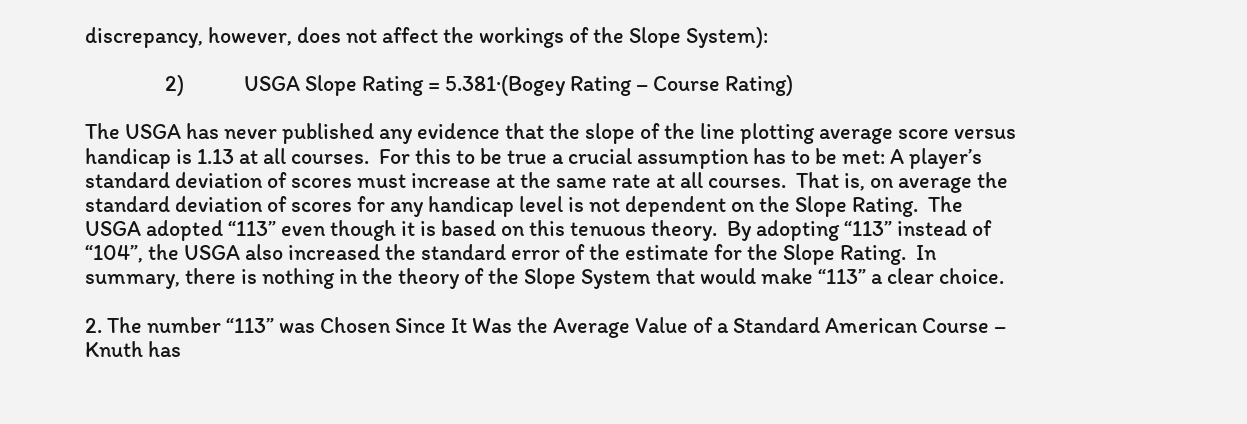discrepancy, however, does not affect the workings of the Slope System):

                2)            USGA Slope Rating = 5.381·(Bogey Rating – Course Rating)

The USGA has never published any evidence that the slope of the line plotting average score versus handicap is 1.13 at all courses.  For this to be true a crucial assumption has to be met: A player’s standard deviation of scores must increase at the same rate at all courses.  That is, on average the standard deviation of scores for any handicap level is not dependent on the Slope Rating.  The USGA adopted “113” even though it is based on this tenuous theory.  By adopting “113” instead of “104”, the USGA also increased the standard error of the estimate for the Slope Rating.  In summary, there is nothing in the theory of the Slope System that would make “113” a clear choice.

2. The number “113” was Chosen Since It Was the Average Value of a Standard American Course – Knuth has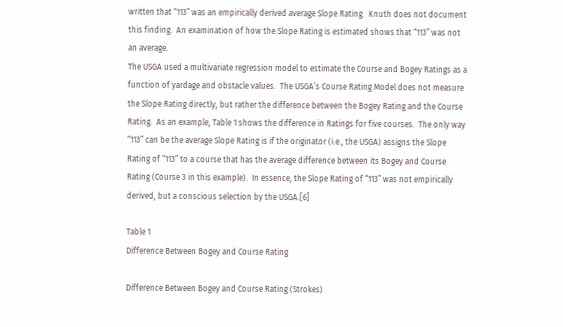written that “113” was an empirically derived average Slope Rating.  Knuth does not document this finding.  An examination of how the Slope Rating is estimated shows that “113” was not an average.
The USGA used a multivariate regression model to estimate the Course and Bogey Ratings as a function of yardage and obstacle values.  The USGA’s Course Rating Model does not measure the Slope Rating directly, but rather the difference between the Bogey Rating and the Course Rating.  As an example, Table 1 shows the difference in Ratings for five courses.  The only way “113” can be the average Slope Rating is if the originator (i.e., the USGA) assigns the Slope Rating of “113” to a course that has the average difference between its Bogey and Course Rating (Course 3 in this example).  In essence, the Slope Rating of “113” was not empirically derived, but a conscious selection by the USGA.[6]

Table 1
Difference Between Bogey and Course Rating

Difference Between Bogey and Course Rating (Strokes)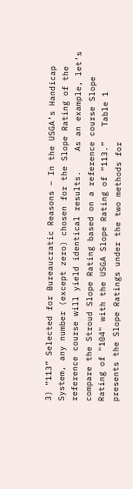3) “113” Selected for Bureaucratic Reasons – In the USGA’s Handicap System, any number (except zero) chosen for the Slope Rating of the reference course will yield identical results.    As an example, let’s compare the Stroud Slope Rating based on a reference course Slope Rating of "104" with the USGA Slope Rating of “113.”   Table 1 presents the Slope Ratings under the two methods for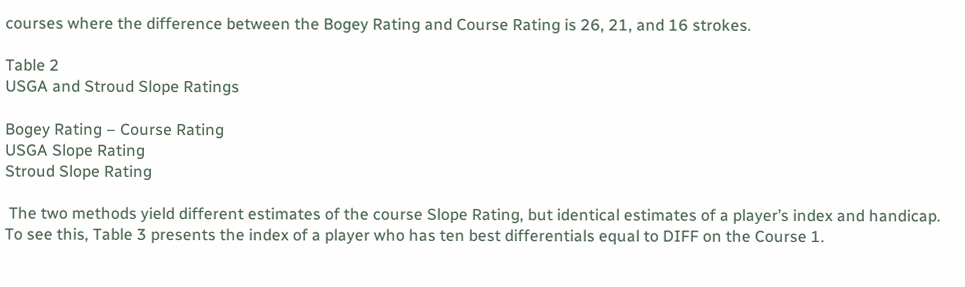courses where the difference between the Bogey Rating and Course Rating is 26, 21, and 16 strokes.

Table 2
USGA and Stroud Slope Ratings

Bogey Rating – Course Rating
USGA Slope Rating
Stroud Slope Rating

 The two methods yield different estimates of the course Slope Rating, but identical estimates of a player’s index and handicap.   To see this, Table 3 presents the index of a player who has ten best differentials equal to DIFF on the Course 1.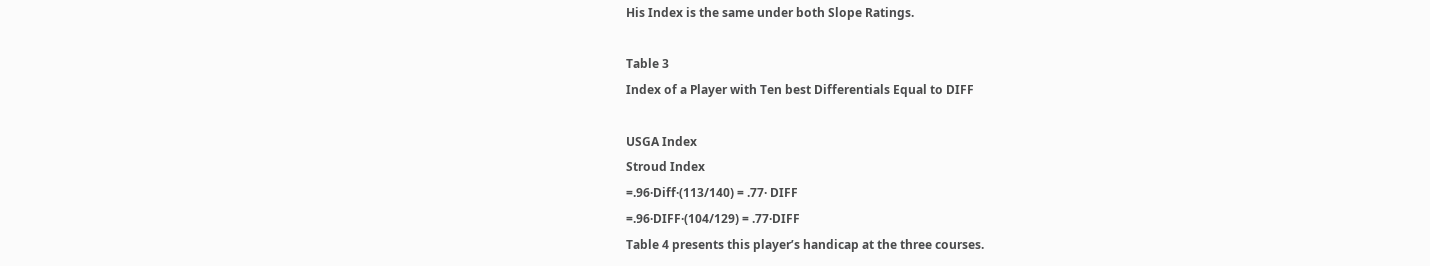His Index is the same under both Slope Ratings.

Table 3
Index of a Player with Ten best Differentials Equal to DIFF

USGA Index
Stroud Index
=.96·Diff·(113/140) = .77· DIFF
=.96·DIFF·(104/129) = .77·DIFF
Table 4 presents this player’s handicap at the three courses.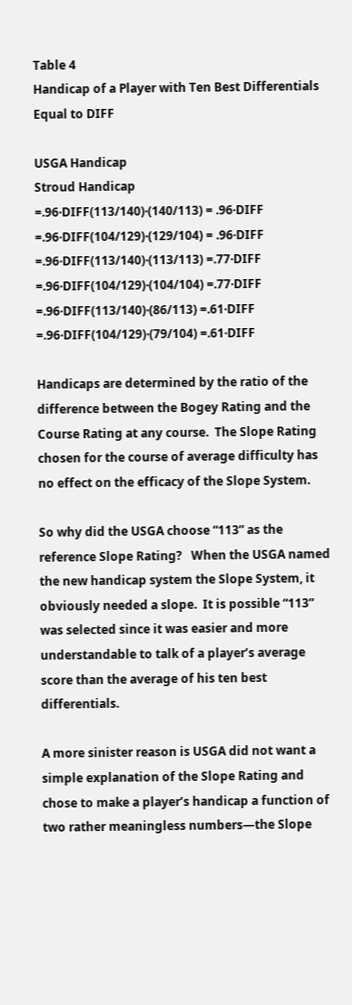Table 4
Handicap of a Player with Ten Best Differentials Equal to DIFF

USGA Handicap
Stroud Handicap
=.96·DIFF(113/140)·(140/113) = .96·DIFF
=.96·DIFF(104/129)·(129/104) = .96·DIFF
=.96·DIFF(113/140)·(113/113) =.77·DIFF
=.96·DIFF(104/129)·(104/104) =.77·DIFF
=.96·DIFF(113/140)·(86/113) =.61·DIFF
=.96·DIFF(104/129)·(79/104) =.61·DIFF

Handicaps are determined by the ratio of the difference between the Bogey Rating and the Course Rating at any course.  The Slope Rating chosen for the course of average difficulty has no effect on the efficacy of the Slope System.

So why did the USGA choose “113” as the reference Slope Rating?   When the USGA named the new handicap system the Slope System, it obviously needed a slope.  It is possible “113” was selected since it was easier and more understandable to talk of a player’s average score than the average of his ten best differentials.

A more sinister reason is USGA did not want a simple explanation of the Slope Rating and chose to make a player’s handicap a function of two rather meaningless numbers—the Slope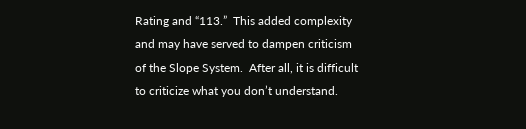Rating and “113.”  This added complexity and may have served to dampen criticism of the Slope System.  After all, it is difficult to criticize what you don’t understand.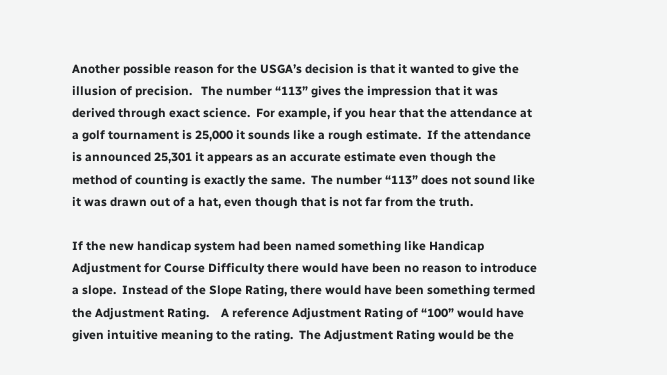Another possible reason for the USGA’s decision is that it wanted to give the illusion of precision.   The number “113” gives the impression that it was derived through exact science.  For example, if you hear that the attendance at a golf tournament is 25,000 it sounds like a rough estimate.  If the attendance is announced 25,301 it appears as an accurate estimate even though the method of counting is exactly the same.  The number “113” does not sound like it was drawn out of a hat, even though that is not far from the truth.

If the new handicap system had been named something like Handicap Adjustment for Course Difficulty there would have been no reason to introduce a slope.  Instead of the Slope Rating, there would have been something termed the Adjustment Rating.    A reference Adjustment Rating of “100” would have given intuitive meaning to the rating.  The Adjustment Rating would be the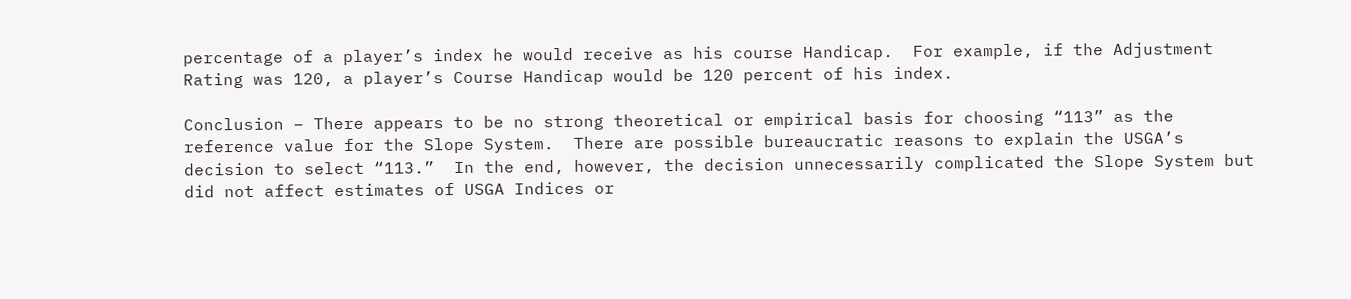percentage of a player’s index he would receive as his course Handicap.  For example, if the Adjustment Rating was 120, a player’s Course Handicap would be 120 percent of his index.

Conclusion – There appears to be no strong theoretical or empirical basis for choosing “113” as the reference value for the Slope System.  There are possible bureaucratic reasons to explain the USGA’s decision to select “113.”  In the end, however, the decision unnecessarily complicated the Slope System but did not affect estimates of USGA Indices or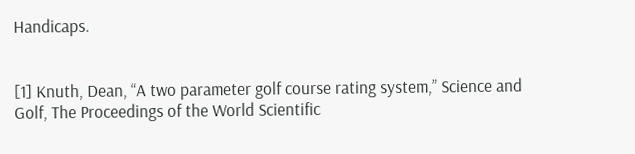Handicaps.


[1] Knuth, Dean, “A two parameter golf course rating system,” Science and Golf, The Proceedings of the World Scientific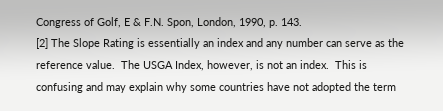Congress of Golf, E & F.N. Spon, London, 1990, p. 143.
[2] The Slope Rating is essentially an index and any number can serve as the reference value.  The USGA Index, however, is not an index.  This is confusing and may explain why some countries have not adopted the term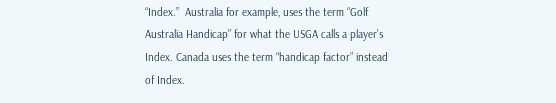“Index.”  Australia for example, uses the term “Golf Australia Handicap” for what the USGA calls a player’s Index. Canada uses the term “handicap factor” instead of Index.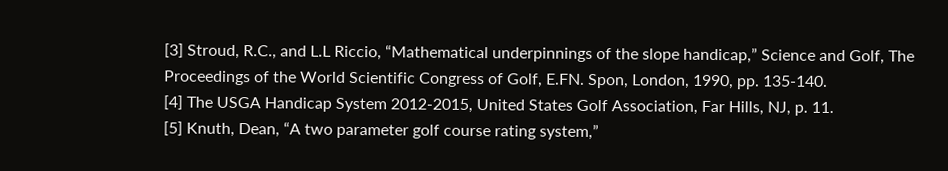[3] Stroud, R.C., and L.L Riccio, “Mathematical underpinnings of the slope handicap,” Science and Golf, The Proceedings of the World Scientific Congress of Golf, E.FN. Spon, London, 1990, pp. 135-140.
[4] The USGA Handicap System 2012-2015, United States Golf Association, Far Hills, NJ, p. 11.
[5] Knuth, Dean, “A two parameter golf course rating system,”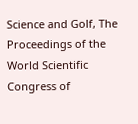Science and Golf, The Proceedings of the World Scientific Congress of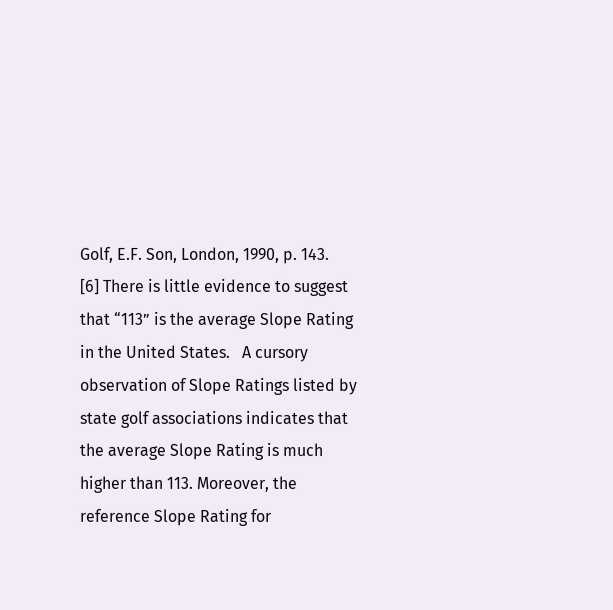Golf, E.F. Son, London, 1990, p. 143.
[6] There is little evidence to suggest that “113” is the average Slope Rating in the United States.   A cursory observation of Slope Ratings listed by state golf associations indicates that the average Slope Rating is much higher than 113. Moreover, the reference Slope Rating for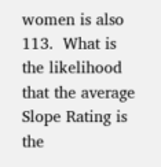women is also 113.  What is the likelihood that the average Slope Rating is the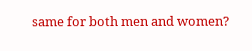same for both men and women?